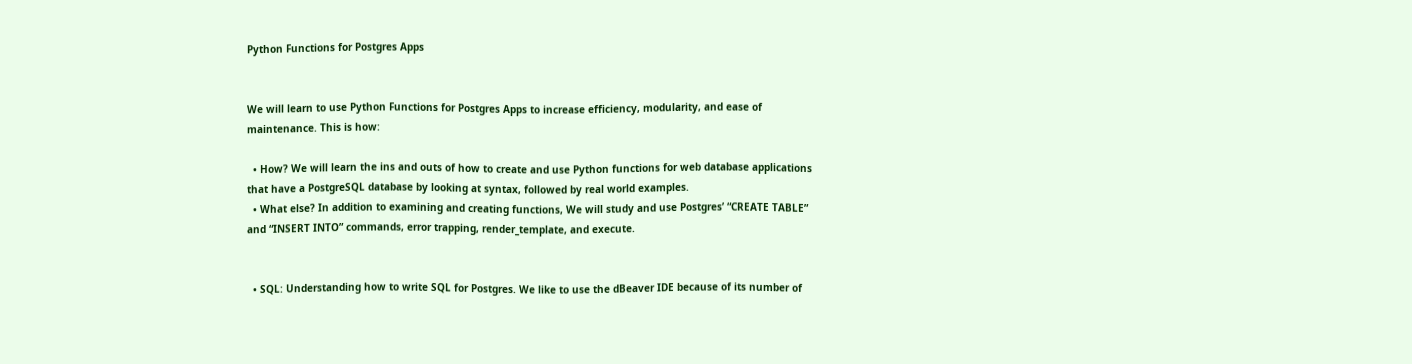Python Functions for Postgres Apps


We will learn to use Python Functions for Postgres Apps to increase efficiency, modularity, and ease of maintenance. This is how:

  • How? We will learn the ins and outs of how to create and use Python functions for web database applications that have a PostgreSQL database by looking at syntax, followed by real world examples.
  • What else? In addition to examining and creating functions, We will study and use Postgres’ “CREATE TABLE” and “INSERT INTO” commands, error trapping, render_template, and execute.


  • SQL: Understanding how to write SQL for Postgres. We like to use the dBeaver IDE because of its number of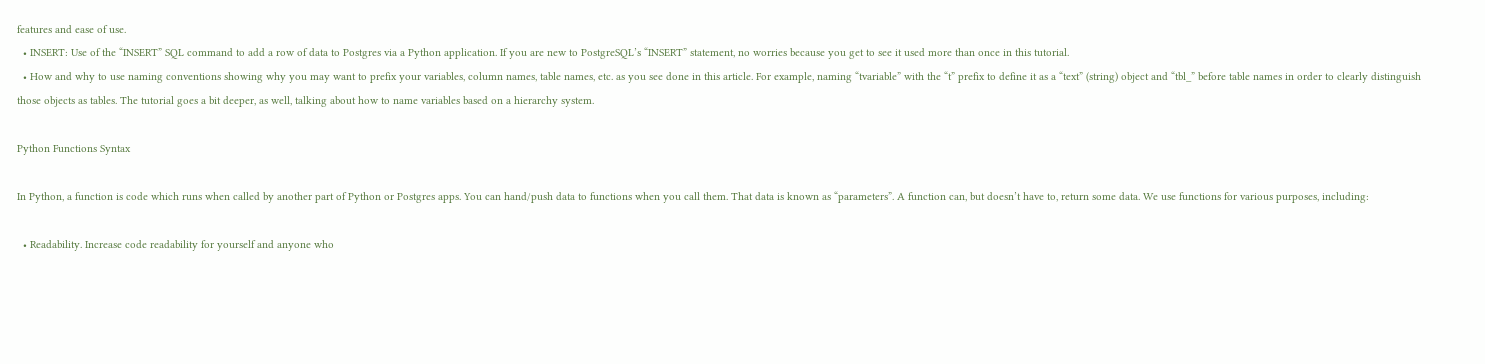features and ease of use.
  • INSERT: Use of the “INSERT” SQL command to add a row of data to Postgres via a Python application. If you are new to PostgreSQL’s “INSERT” statement, no worries because you get to see it used more than once in this tutorial.
  • How and why to use naming conventions showing why you may want to prefix your variables, column names, table names, etc. as you see done in this article. For example, naming “tvariable” with the “t” prefix to define it as a “text” (string) object and “tbl_” before table names in order to clearly distinguish those objects as tables. The tutorial goes a bit deeper, as well, talking about how to name variables based on a hierarchy system.

Python Functions Syntax

In Python, a function is code which runs when called by another part of Python or Postgres apps. You can hand/push data to functions when you call them. That data is known as “parameters”. A function can, but doesn’t have to, return some data. We use functions for various purposes, including:

  • Readability. Increase code readability for yourself and anyone who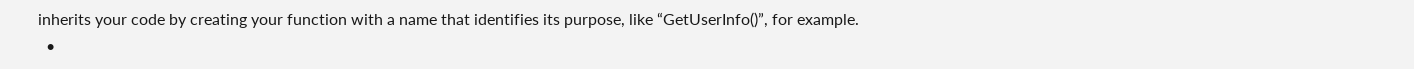inherits your code by creating your function with a name that identifies its purpose, like “GetUserInfo()”, for example.
  •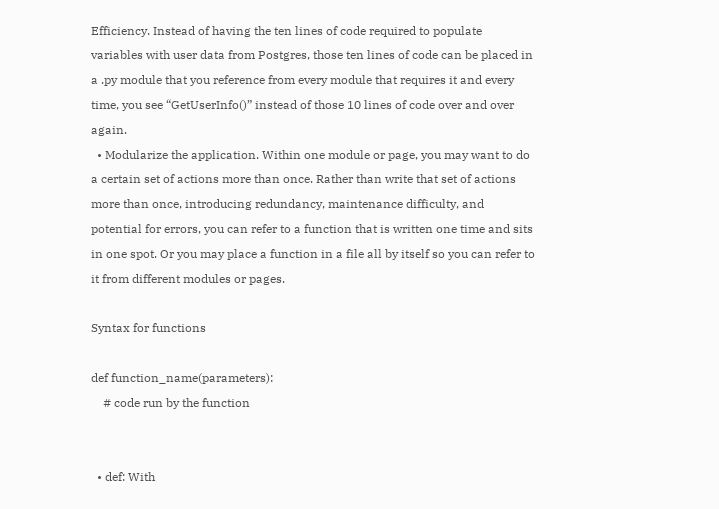Efficiency. Instead of having the ten lines of code required to populate variables with user data from Postgres, those ten lines of code can be placed in a .py module that you reference from every module that requires it and every time, you see “GetUserInfo()” instead of those 10 lines of code over and over again.
  • Modularize the application. Within one module or page, you may want to do a certain set of actions more than once. Rather than write that set of actions more than once, introducing redundancy, maintenance difficulty, and potential for errors, you can refer to a function that is written one time and sits in one spot. Or you may place a function in a file all by itself so you can refer to it from different modules or pages.

Syntax for functions

def function_name(parameters):
    # code run by the function


  • def: With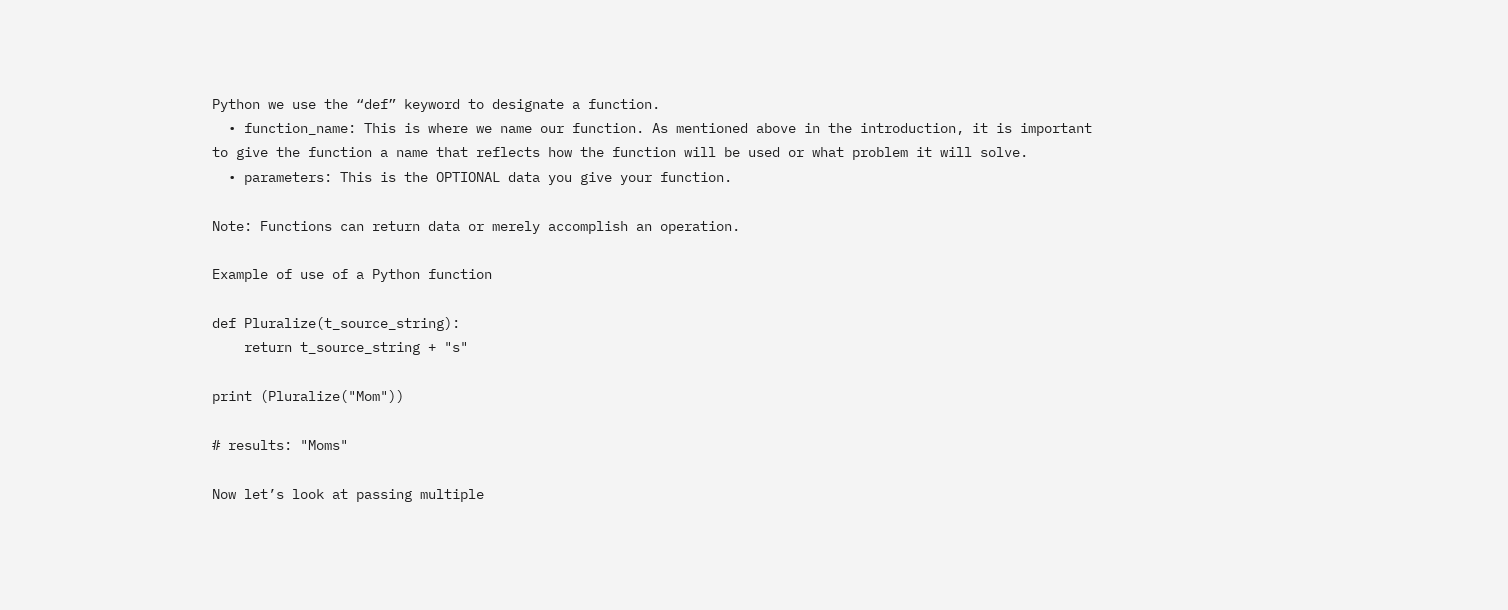Python we use the “def” keyword to designate a function.
  • function_name: This is where we name our function. As mentioned above in the introduction, it is important to give the function a name that reflects how the function will be used or what problem it will solve.
  • parameters: This is the OPTIONAL data you give your function.

Note: Functions can return data or merely accomplish an operation.

Example of use of a Python function

def Pluralize(t_source_string):
    return t_source_string + "s"

print (Pluralize("Mom"))

# results: "Moms"

Now let’s look at passing multiple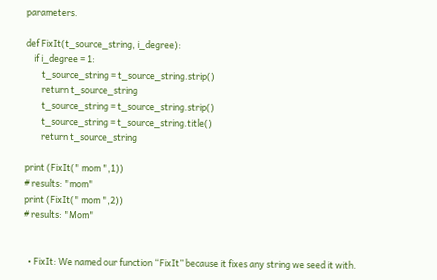parameters.

def FixIt(t_source_string, i_degree):
    if i_degree = 1:
        t_source_string = t_source_string.strip()
        return t_source_string
        t_source_string = t_source_string.strip()
        t_source_string = t_source_string.title()
        return t_source_string

print (FixIt(" mom ",1))
# results: "mom"
print (FixIt(" mom ",2))
# results: "Mom"


  • FixIt: We named our function “FixIt” because it fixes any string we seed it with.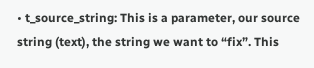• t_source_string: This is a parameter, our source string (text), the string we want to “fix”. This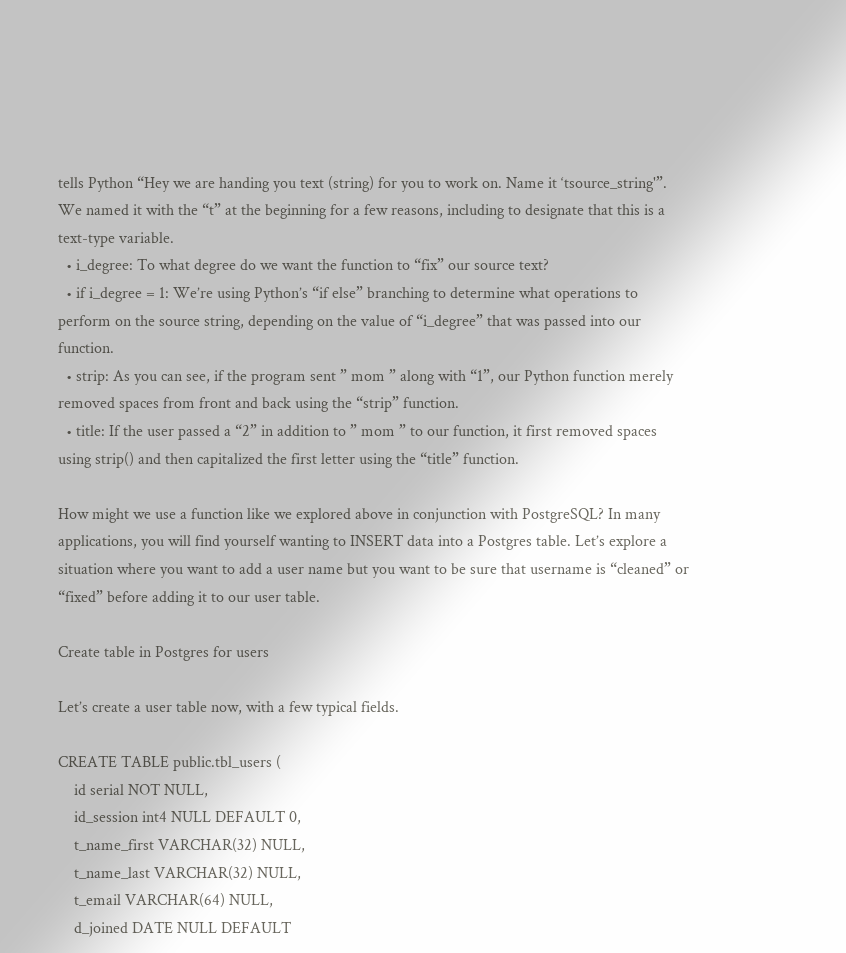tells Python “Hey we are handing you text (string) for you to work on. Name it ‘tsource_string'”. We named it with the “t” at the beginning for a few reasons, including to designate that this is a text-type variable.
  • i_degree: To what degree do we want the function to “fix” our source text?
  • if i_degree = 1: We’re using Python’s “if else” branching to determine what operations to perform on the source string, depending on the value of “i_degree” that was passed into our function.
  • strip: As you can see, if the program sent ” mom ” along with “1”, our Python function merely removed spaces from front and back using the “strip” function.
  • title: If the user passed a “2” in addition to ” mom ” to our function, it first removed spaces using strip() and then capitalized the first letter using the “title” function.

How might we use a function like we explored above in conjunction with PostgreSQL? In many applications, you will find yourself wanting to INSERT data into a Postgres table. Let’s explore a situation where you want to add a user name but you want to be sure that username is “cleaned” or “fixed” before adding it to our user table.

Create table in Postgres for users

Let’s create a user table now, with a few typical fields.

CREATE TABLE public.tbl_users (
    id serial NOT NULL,
    id_session int4 NULL DEFAULT 0,
    t_name_first VARCHAR(32) NULL,
    t_name_last VARCHAR(32) NULL,
    t_email VARCHAR(64) NULL,
    d_joined DATE NULL DEFAULT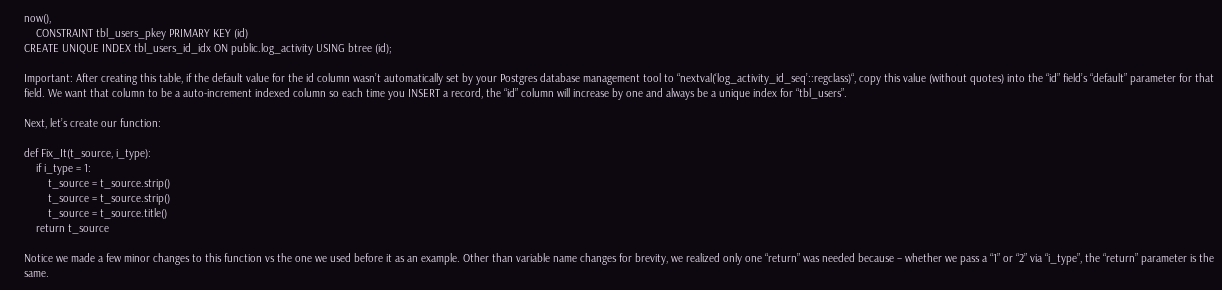now(),
    CONSTRAINT tbl_users_pkey PRIMARY KEY (id)
CREATE UNIQUE INDEX tbl_users_id_idx ON public.log_activity USING btree (id);

Important: After creating this table, if the default value for the id column wasn’t automatically set by your Postgres database management tool to “nextval(‘log_activity_id_seq’::regclass)“, copy this value (without quotes) into the “id” field’s “default” parameter for that field. We want that column to be a auto-increment indexed column so each time you INSERT a record, the “id” column will increase by one and always be a unique index for “tbl_users”.

Next, let’s create our function:

def Fix_It(t_source, i_type):
    if i_type = 1:
        t_source = t_source.strip()
        t_source = t_source.strip()
        t_source = t_source.title()
    return t_source

Notice we made a few minor changes to this function vs the one we used before it as an example. Other than variable name changes for brevity, we realized only one “return” was needed because – whether we pass a “1” or “2” via “i_type”, the “return” parameter is the same.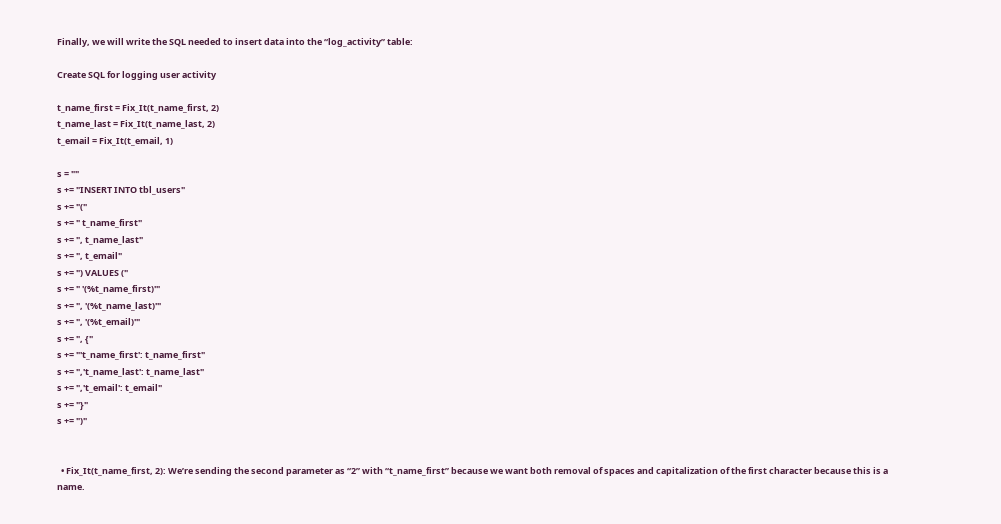Finally, we will write the SQL needed to insert data into the “log_activity” table:

Create SQL for logging user activity

t_name_first = Fix_It(t_name_first, 2)
t_name_last = Fix_It(t_name_last, 2)
t_email = Fix_It(t_email, 1)

s = ""
s += "INSERT INTO tbl_users"
s += "("
s += " t_name_first"
s += ", t_name_last"
s += ", t_email"
s += ") VALUES ("
s += " '(%t_name_first)'"
s += ", '(%t_name_last)'"
s += ", '(%t_email)'"
s += ", {"
s += "'t_name_first': t_name_first"
s += ",'t_name_last': t_name_last"
s += ",'t_email': t_email"
s += "}"
s += ")"


  • Fix_It(t_name_first, 2): We’re sending the second parameter as “2” with “t_name_first” because we want both removal of spaces and capitalization of the first character because this is a name.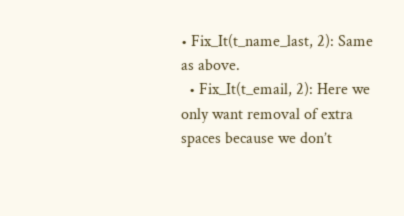• Fix_It(t_name_last, 2): Same as above.
  • Fix_It(t_email, 2): Here we only want removal of extra spaces because we don’t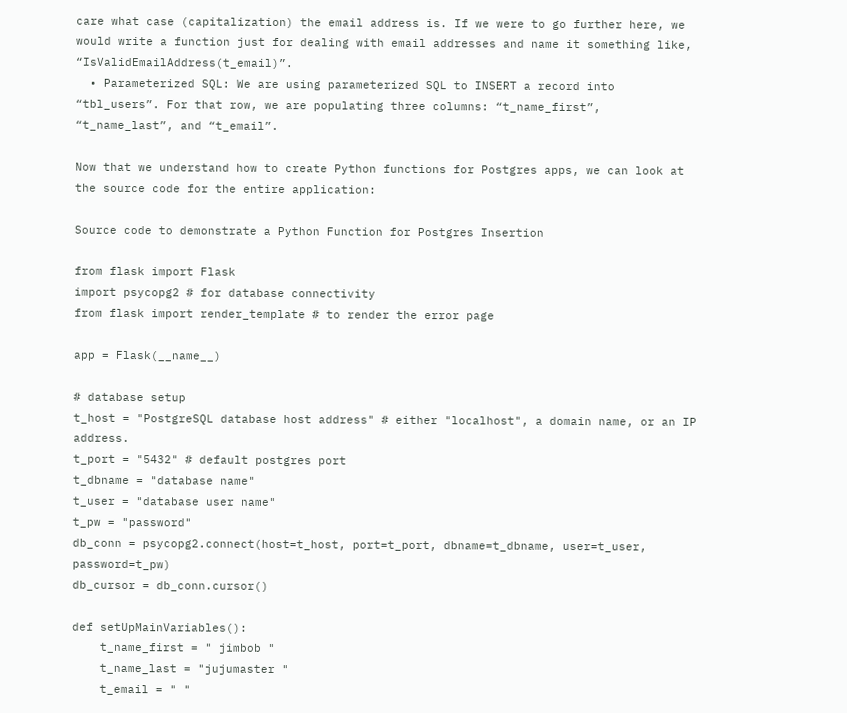care what case (capitalization) the email address is. If we were to go further here, we would write a function just for dealing with email addresses and name it something like, “IsValidEmailAddress(t_email)”.
  • Parameterized SQL: We are using parameterized SQL to INSERT a record into “tbl_users”. For that row, we are populating three columns: “t_name_first”, “t_name_last”, and “t_email”.

Now that we understand how to create Python functions for Postgres apps, we can look at the source code for the entire application:

Source code to demonstrate a Python Function for Postgres Insertion

from flask import Flask
import psycopg2 # for database connectivity
from flask import render_template # to render the error page

app = Flask(__name__)

# database setup
t_host = "PostgreSQL database host address" # either "localhost", a domain name, or an IP address.
t_port = "5432" # default postgres port
t_dbname = "database name"
t_user = "database user name"
t_pw = "password"
db_conn = psycopg2.connect(host=t_host, port=t_port, dbname=t_dbname, user=t_user, password=t_pw)
db_cursor = db_conn.cursor()

def setUpMainVariables():
    t_name_first = " jimbob "
    t_name_last = "jujumaster "
    t_email = " "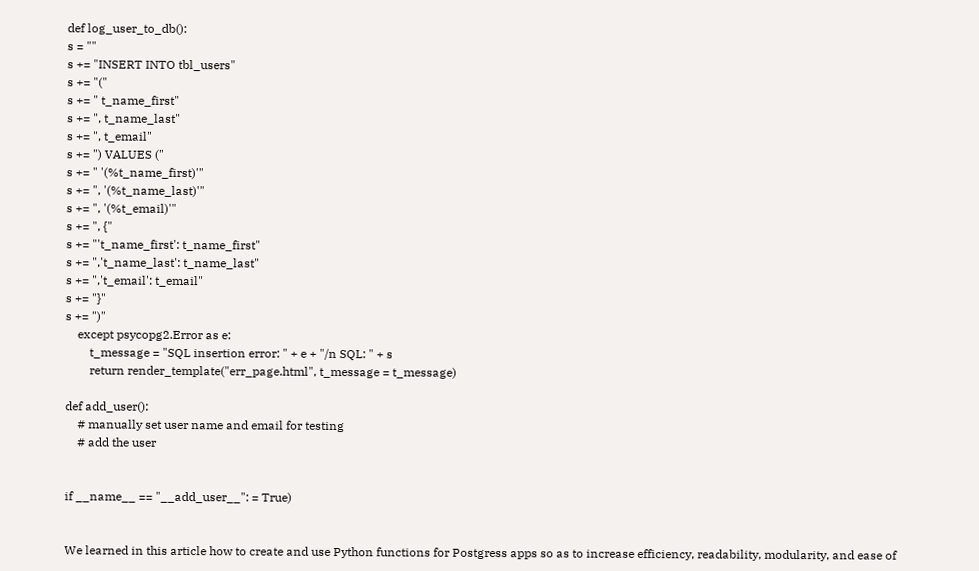def log_user_to_db():
s = ""
s += "INSERT INTO tbl_users"
s += "("
s += " t_name_first"
s += ", t_name_last"
s += ", t_email"
s += ") VALUES ("
s += " '(%t_name_first)'"
s += ", '(%t_name_last)'"
s += ", '(%t_email)'"
s += ", {"
s += "'t_name_first': t_name_first"
s += ",'t_name_last': t_name_last"
s += ",'t_email': t_email"
s += "}"
s += ")"
    except psycopg2.Error as e:
        t_message = "SQL insertion error: " + e + "/n SQL: " + s
        return render_template("err_page.html", t_message = t_message)

def add_user():
    # manually set user name and email for testing
    # add the user


if __name__ == "__add_user__": = True)


We learned in this article how to create and use Python functions for Postgress apps so as to increase efficiency, readability, modularity, and ease of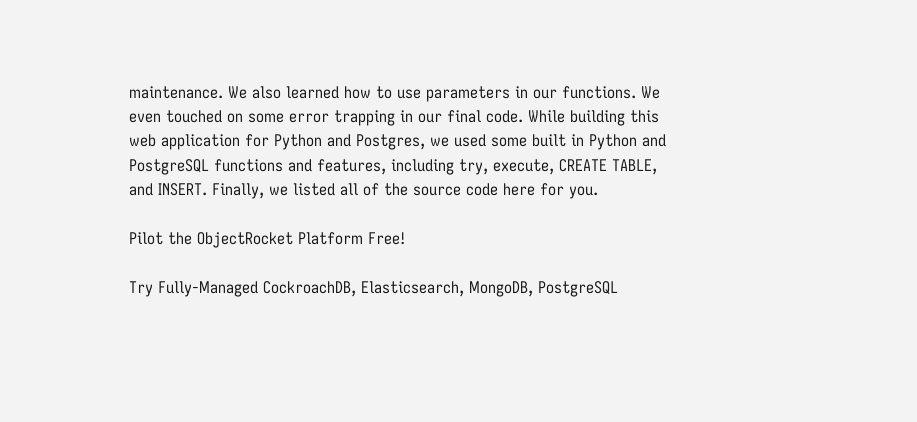maintenance. We also learned how to use parameters in our functions. We even touched on some error trapping in our final code. While building this web application for Python and Postgres, we used some built in Python and PostgreSQL functions and features, including try, execute, CREATE TABLE, and INSERT. Finally, we listed all of the source code here for you.

Pilot the ObjectRocket Platform Free!

Try Fully-Managed CockroachDB, Elasticsearch, MongoDB, PostgreSQL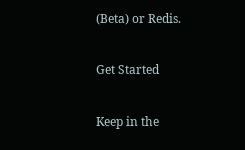(Beta) or Redis.

Get Started

Keep in the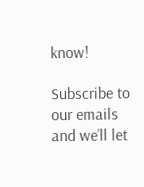know!

Subscribe to our emails and we’ll let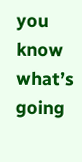you know what’s going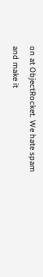on at ObjectRocket. We hate spam and make it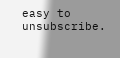easy to unsubscribe.